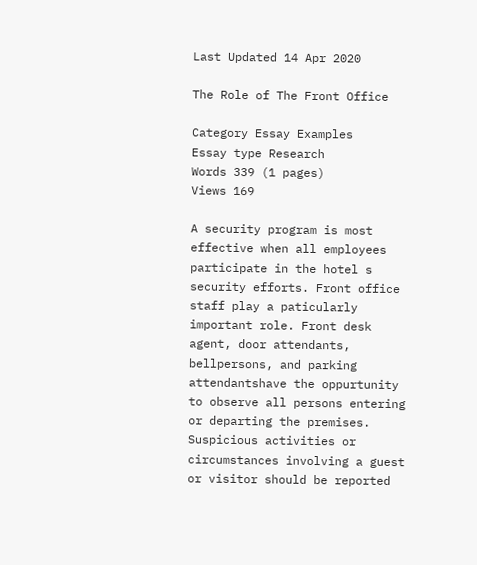Last Updated 14 Apr 2020

The Role of The Front Office

Category Essay Examples
Essay type Research
Words 339 (1 pages)
Views 169

A security program is most effective when all employees participate in the hotel s security efforts. Front office staff play a paticularly important role. Front desk agent, door attendants, bellpersons, and parking attendantshave the oppurtunity to observe all persons entering or departing the premises. Suspicious activities or circumstances involving a guest or visitor should be reported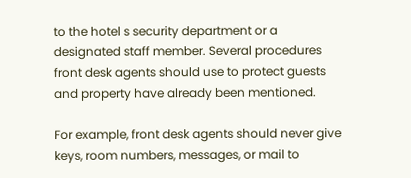to the hotel s security department or a designated staff member. Several procedures front desk agents should use to protect guests and property have already been mentioned.

For example, front desk agents should never give keys, room numbers, messages, or mail to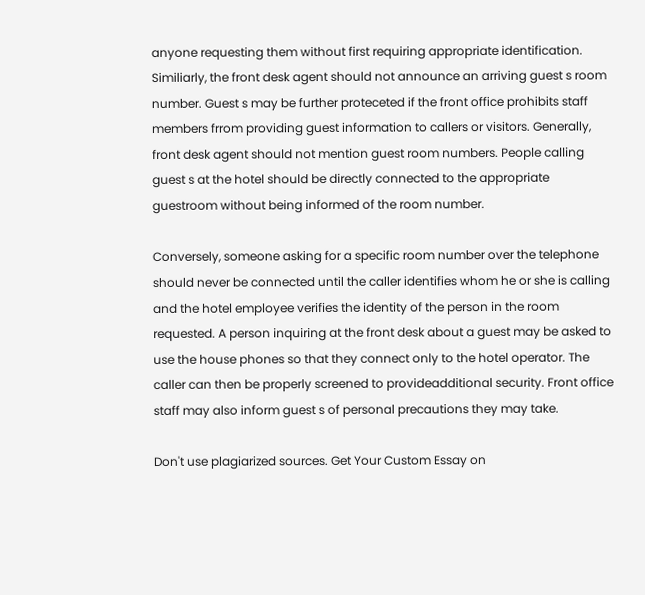anyone requesting them without first requiring appropriate identification. Similiarly, the front desk agent should not announce an arriving guest s room number. Guest s may be further proteceted if the front office prohibits staff members frrom providing guest information to callers or visitors. Generally, front desk agent should not mention guest room numbers. People calling guest s at the hotel should be directly connected to the appropriate guestroom without being informed of the room number.

Conversely, someone asking for a specific room number over the telephone should never be connected until the caller identifies whom he or she is calling and the hotel employee verifies the identity of the person in the room requested. A person inquiring at the front desk about a guest may be asked to use the house phones so that they connect only to the hotel operator. The caller can then be properly screened to provideadditional security. Front office staff may also inform guest s of personal precautions they may take.

Don't use plagiarized sources. Get Your Custom Essay on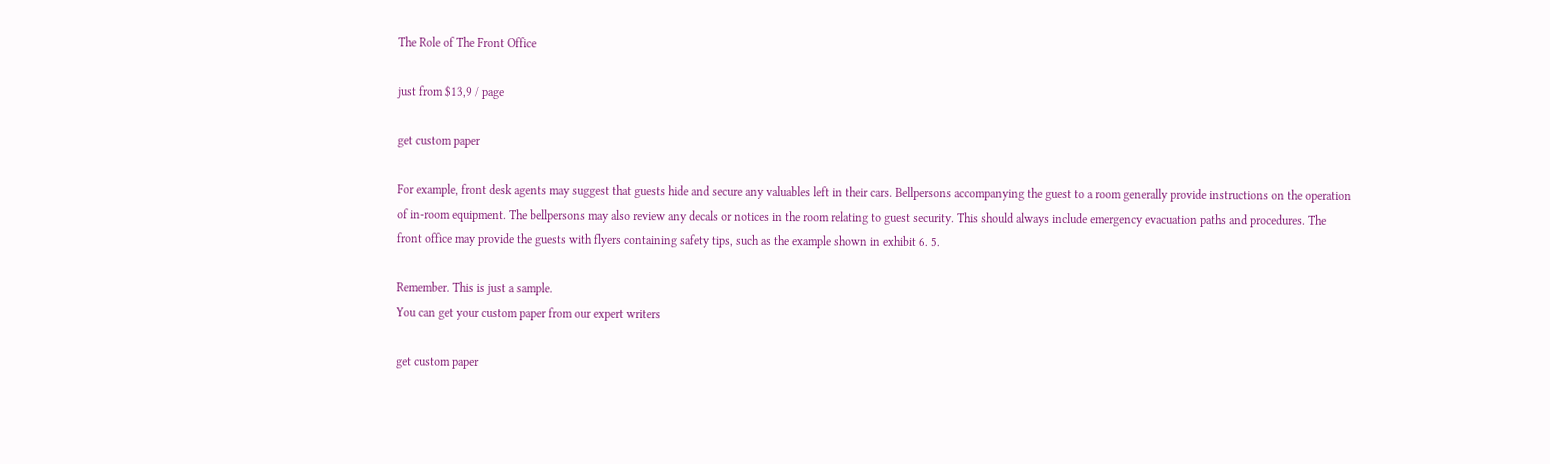The Role of The Front Office

just from $13,9 / page

get custom paper

For example, front desk agents may suggest that guests hide and secure any valuables left in their cars. Bellpersons accompanying the guest to a room generally provide instructions on the operation of in-room equipment. The bellpersons may also review any decals or notices in the room relating to guest security. This should always include emergency evacuation paths and procedures. The front office may provide the guests with flyers containing safety tips, such as the example shown in exhibit 6. 5.

Remember. This is just a sample.
You can get your custom paper from our expert writers

get custom paper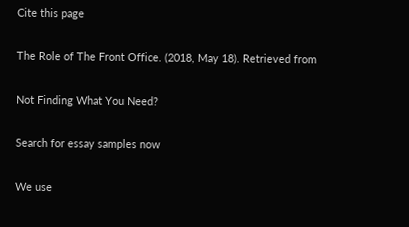Cite this page

The Role of The Front Office. (2018, May 18). Retrieved from

Not Finding What You Need?

Search for essay samples now

We use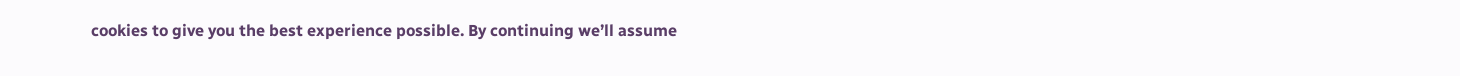cookies to give you the best experience possible. By continuing we’ll assume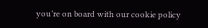you’re on board with our cookie policy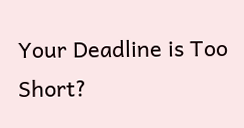Your Deadline is Too Short?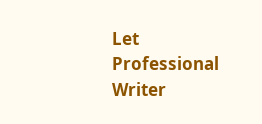Let Professional Writer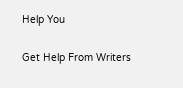Help You

Get Help From Writers